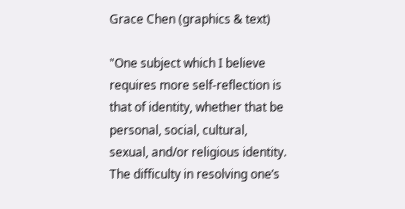Grace Chen (graphics & text)

"One subject which I believe requires more self-reflection is that of identity, whether that be personal, social, cultural, sexual, and/or religious identity. The difficulty in resolving one’s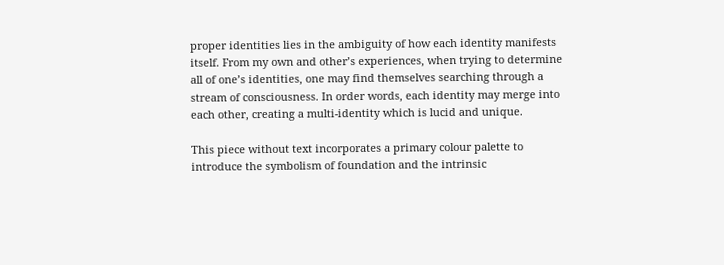proper identities lies in the ambiguity of how each identity manifests itself. From my own and other’s experiences, when trying to determine all of one’s identities, one may find themselves searching through a stream of consciousness. In order words, each identity may merge into each other, creating a multi-identity which is lucid and unique.

This piece without text incorporates a primary colour palette to introduce the symbolism of foundation and the intrinsic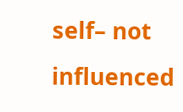self– not influenced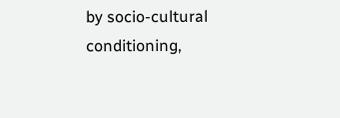by socio-cultural conditioning,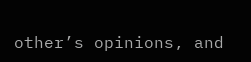other’s opinions, and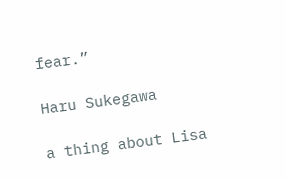fear.”

Haru Sukegawa

a thing about Lisa